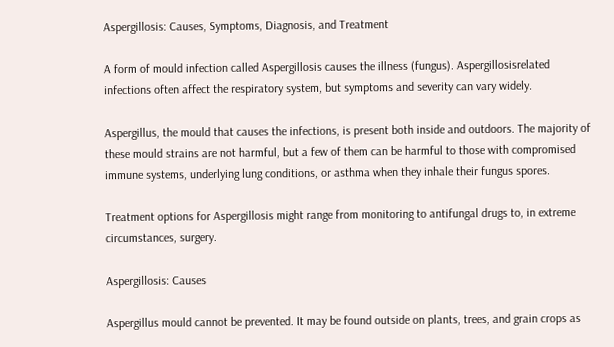Aspergillosis: Causes, Symptoms, Diagnosis, and Treatment

A form of mould infection called Aspergillosis causes the illness (fungus). Aspergillosisrelated infections often affect the respiratory system, but symptoms and severity can vary widely.

Aspergillus, the mould that causes the infections, is present both inside and outdoors. The majority of these mould strains are not harmful, but a few of them can be harmful to those with compromised immune systems, underlying lung conditions, or asthma when they inhale their fungus spores.

Treatment options for Aspergillosis might range from monitoring to antifungal drugs to, in extreme circumstances, surgery.

Aspergillosis: Causes

Aspergillus mould cannot be prevented. It may be found outside on plants, trees, and grain crops as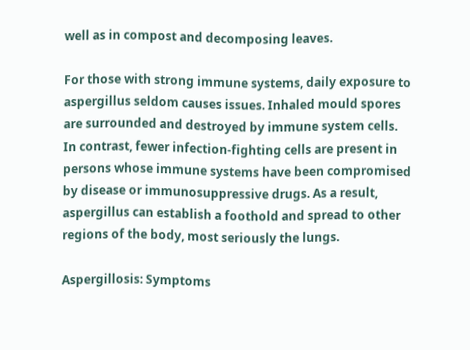well as in compost and decomposing leaves.

For those with strong immune systems, daily exposure to aspergillus seldom causes issues. Inhaled mould spores are surrounded and destroyed by immune system cells. In contrast, fewer infection-fighting cells are present in persons whose immune systems have been compromised by disease or immunosuppressive drugs. As a result, aspergillus can establish a foothold and spread to other regions of the body, most seriously the lungs.

Aspergillosis: Symptoms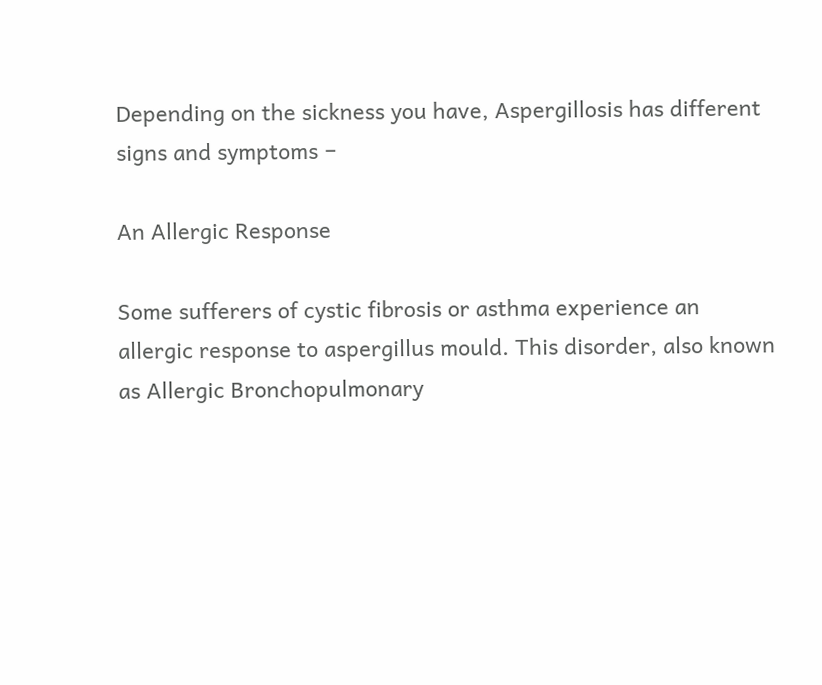Depending on the sickness you have, Aspergillosis has different signs and symptoms −

An Allergic Response

Some sufferers of cystic fibrosis or asthma experience an allergic response to aspergillus mould. This disorder, also known as Allergic Bronchopulmonary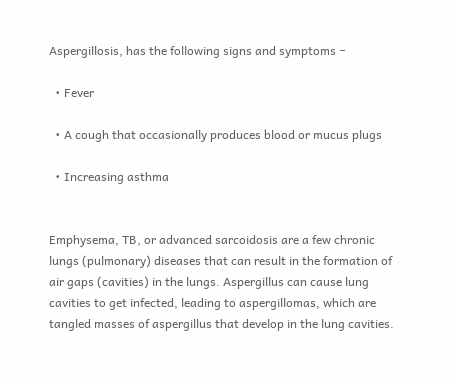Aspergillosis, has the following signs and symptoms −

  • Fever

  • A cough that occasionally produces blood or mucus plugs

  • Increasing asthma


Emphysema, TB, or advanced sarcoidosis are a few chronic lungs (pulmonary) diseases that can result in the formation of air gaps (cavities) in the lungs. Aspergillus can cause lung cavities to get infected, leading to aspergillomas, which are tangled masses of aspergillus that develop in the lung cavities.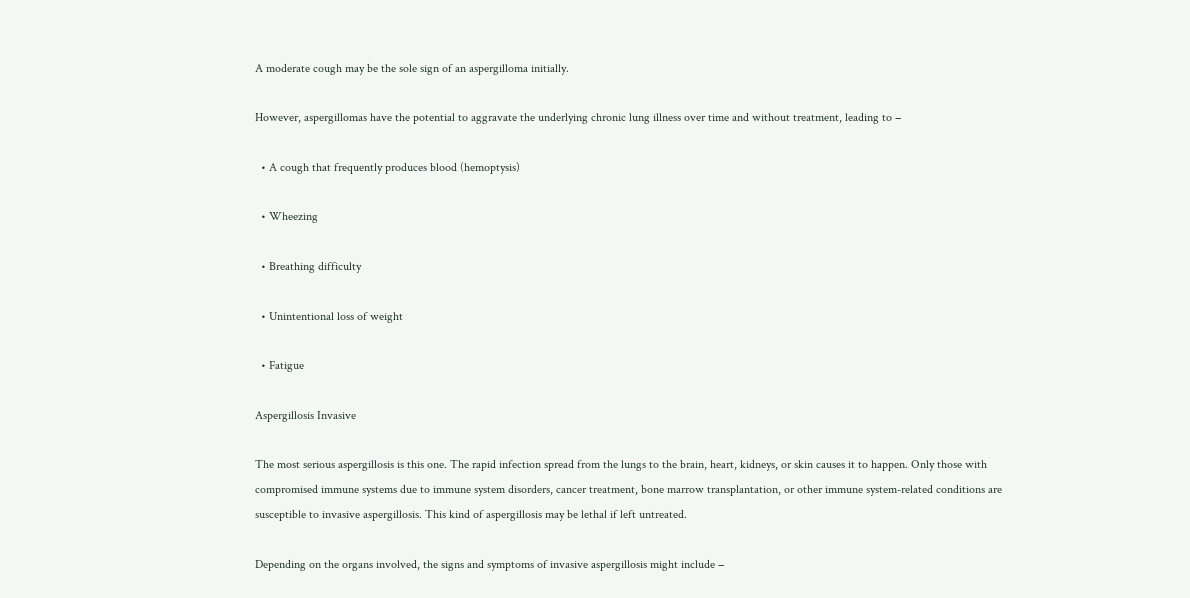A moderate cough may be the sole sign of an aspergilloma initially.

However, aspergillomas have the potential to aggravate the underlying chronic lung illness over time and without treatment, leading to −

  • A cough that frequently produces blood (hemoptysis)

  • Wheezing

  • Breathing difficulty

  • Unintentional loss of weight

  • Fatigue

Aspergillosis Invasive

The most serious aspergillosis is this one. The rapid infection spread from the lungs to the brain, heart, kidneys, or skin causes it to happen. Only those with compromised immune systems due to immune system disorders, cancer treatment, bone marrow transplantation, or other immune system-related conditions are susceptible to invasive aspergillosis. This kind of aspergillosis may be lethal if left untreated.

Depending on the organs involved, the signs and symptoms of invasive aspergillosis might include −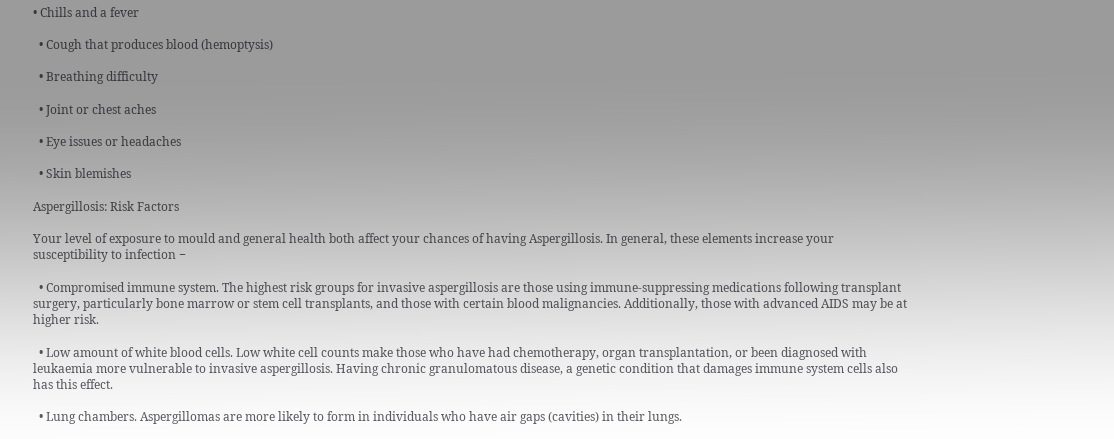• Chills and a fever

  • Cough that produces blood (hemoptysis)

  • Breathing difficulty

  • Joint or chest aches

  • Eye issues or headaches

  • Skin blemishes

Aspergillosis: Risk Factors

Your level of exposure to mould and general health both affect your chances of having Aspergillosis. In general, these elements increase your susceptibility to infection −

  • Compromised immune system. The highest risk groups for invasive aspergillosis are those using immune-suppressing medications following transplant surgery, particularly bone marrow or stem cell transplants, and those with certain blood malignancies. Additionally, those with advanced AIDS may be at higher risk.

  • Low amount of white blood cells. Low white cell counts make those who have had chemotherapy, organ transplantation, or been diagnosed with leukaemia more vulnerable to invasive aspergillosis. Having chronic granulomatous disease, a genetic condition that damages immune system cells also has this effect.

  • Lung chambers. Aspergillomas are more likely to form in individuals who have air gaps (cavities) in their lungs.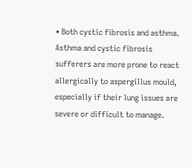• Both cystic fibrosis and asthma. Asthma and cystic fibrosis sufferers are more prone to react allergically to aspergillus mould, especially if their lung issues are severe or difficult to manage.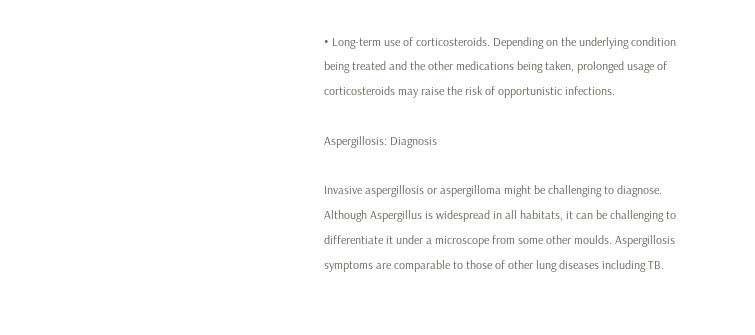• Long-term use of corticosteroids. Depending on the underlying condition being treated and the other medications being taken, prolonged usage of corticosteroids may raise the risk of opportunistic infections.

Aspergillosis: Diagnosis

Invasive aspergillosis or aspergilloma might be challenging to diagnose. Although Aspergillus is widespread in all habitats, it can be challenging to differentiate it under a microscope from some other moulds. Aspergillosis symptoms are comparable to those of other lung diseases including TB.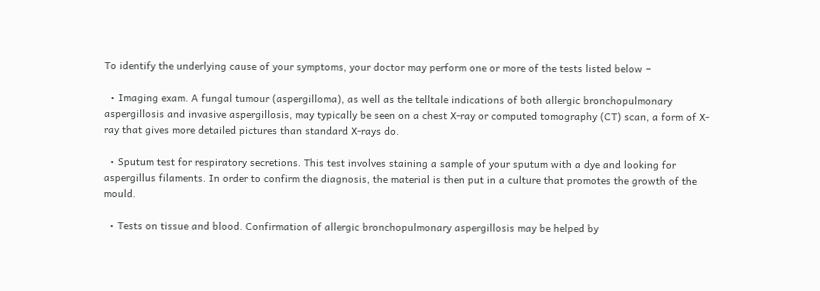To identify the underlying cause of your symptoms, your doctor may perform one or more of the tests listed below −

  • Imaging exam. A fungal tumour (aspergilloma), as well as the telltale indications of both allergic bronchopulmonary aspergillosis and invasive aspergillosis, may typically be seen on a chest X-ray or computed tomography (CT) scan, a form of X-ray that gives more detailed pictures than standard X-rays do.

  • Sputum test for respiratory secretions. This test involves staining a sample of your sputum with a dye and looking for aspergillus filaments. In order to confirm the diagnosis, the material is then put in a culture that promotes the growth of the mould.

  • Tests on tissue and blood. Confirmation of allergic bronchopulmonary aspergillosis may be helped by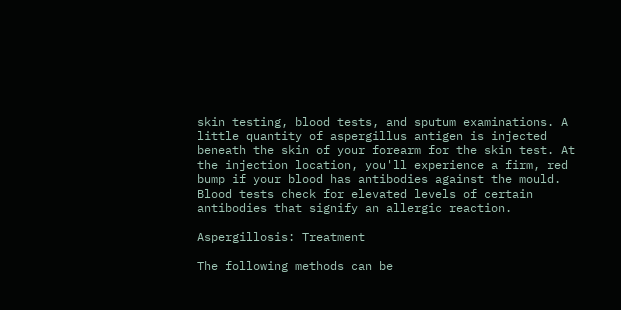skin testing, blood tests, and sputum examinations. A little quantity of aspergillus antigen is injected beneath the skin of your forearm for the skin test. At the injection location, you'll experience a firm, red bump if your blood has antibodies against the mould. Blood tests check for elevated levels of certain antibodies that signify an allergic reaction.

Aspergillosis: Treatment

The following methods can be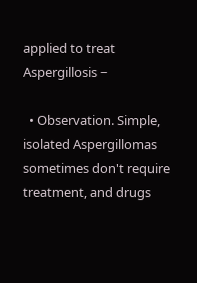applied to treat Aspergillosis −

  • Observation. Simple, isolated Aspergillomas sometimes don't require treatment, and drugs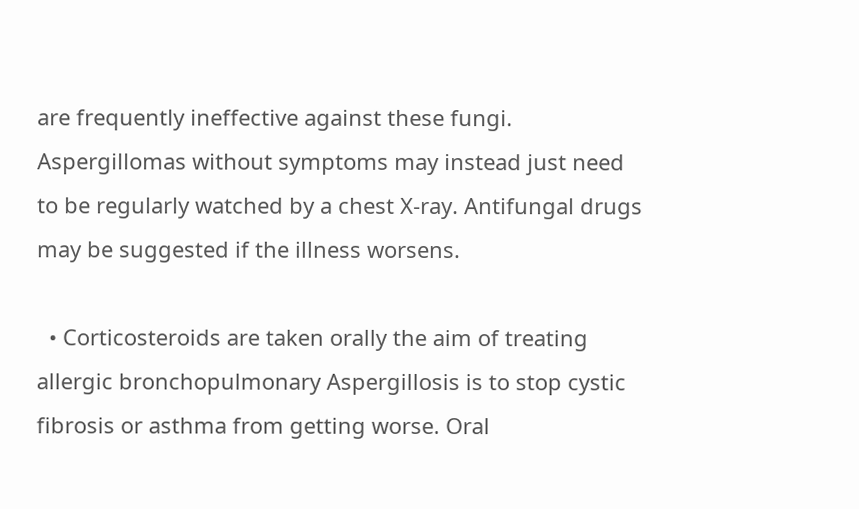are frequently ineffective against these fungi. Aspergillomas without symptoms may instead just need to be regularly watched by a chest X-ray. Antifungal drugs may be suggested if the illness worsens.

  • Corticosteroids are taken orally the aim of treating allergic bronchopulmonary Aspergillosis is to stop cystic fibrosis or asthma from getting worse. Oral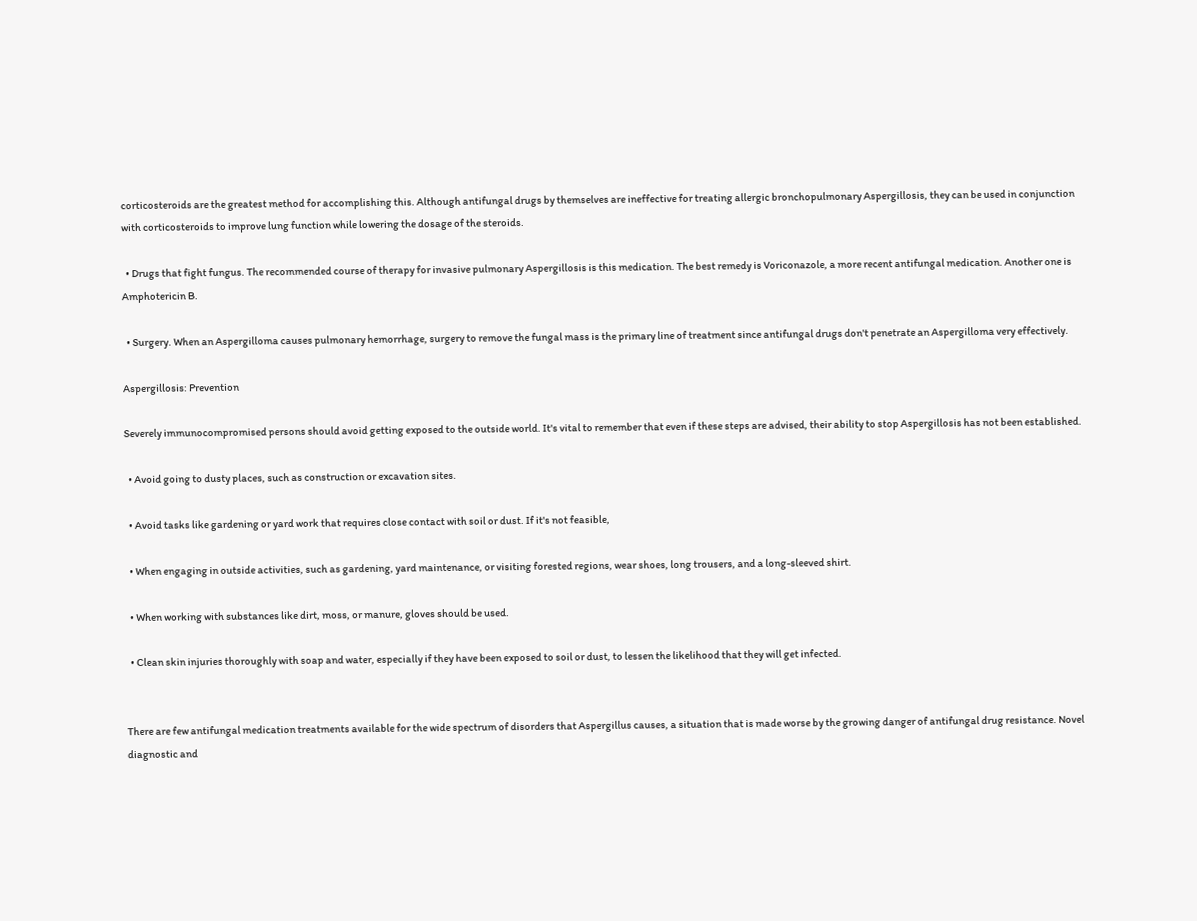corticosteroids are the greatest method for accomplishing this. Although antifungal drugs by themselves are ineffective for treating allergic bronchopulmonary Aspergillosis, they can be used in conjunction with corticosteroids to improve lung function while lowering the dosage of the steroids.

  • Drugs that fight fungus. The recommended course of therapy for invasive pulmonary Aspergillosis is this medication. The best remedy is Voriconazole, a more recent antifungal medication. Another one is Amphotericin B.

  • Surgery. When an Aspergilloma causes pulmonary hemorrhage, surgery to remove the fungal mass is the primary line of treatment since antifungal drugs don't penetrate an Aspergilloma very effectively.

Aspergillosis: Prevention

Severely immunocompromised persons should avoid getting exposed to the outside world. It's vital to remember that even if these steps are advised, their ability to stop Aspergillosis has not been established.

  • Avoid going to dusty places, such as construction or excavation sites.

  • Avoid tasks like gardening or yard work that requires close contact with soil or dust. If it's not feasible,

  • When engaging in outside activities, such as gardening, yard maintenance, or visiting forested regions, wear shoes, long trousers, and a long-sleeved shirt.

  • When working with substances like dirt, moss, or manure, gloves should be used.

  • Clean skin injuries thoroughly with soap and water, especially if they have been exposed to soil or dust, to lessen the likelihood that they will get infected.


There are few antifungal medication treatments available for the wide spectrum of disorders that Aspergillus causes, a situation that is made worse by the growing danger of antifungal drug resistance. Novel diagnostic and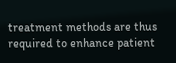treatment methods are thus required to enhance patient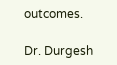outcomes.

Dr. Durgesh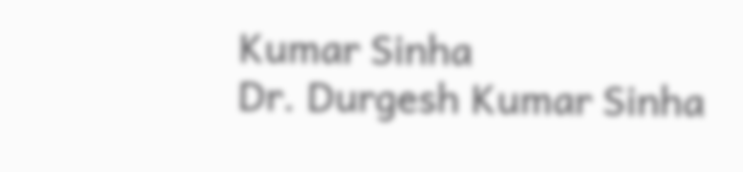Kumar Sinha
Dr. Durgesh Kumar Sinha